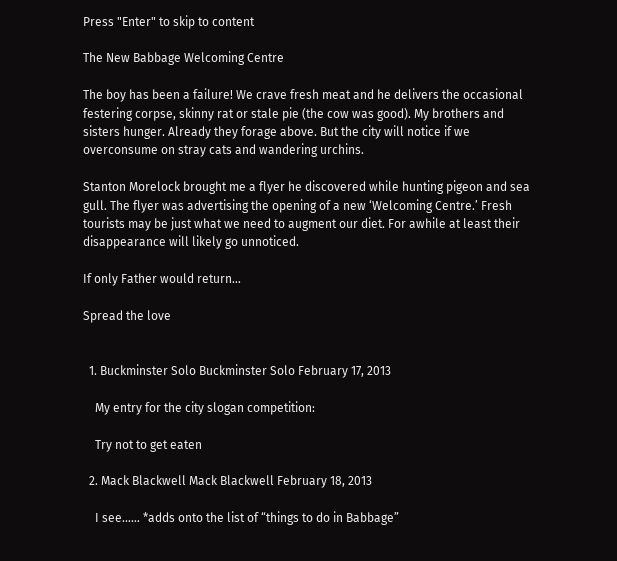Press "Enter" to skip to content

The New Babbage Welcoming Centre

The boy has been a failure! We crave fresh meat and he delivers the occasional festering corpse, skinny rat or stale pie (the cow was good). My brothers and sisters hunger. Already they forage above. But the city will notice if we overconsume on stray cats and wandering urchins.

Stanton Morelock brought me a flyer he discovered while hunting pigeon and sea gull. The flyer was advertising the opening of a new ‘Welcoming Centre.’ Fresh tourists may be just what we need to augment our diet. For awhile at least their disappearance will likely go unnoticed.

If only Father would return…

Spread the love


  1. Buckminster Solo Buckminster Solo February 17, 2013

    My entry for the city slogan competition:

    Try not to get eaten

  2. Mack Blackwell Mack Blackwell February 18, 2013

    I see…… *adds onto the list of “things to do in Babbage”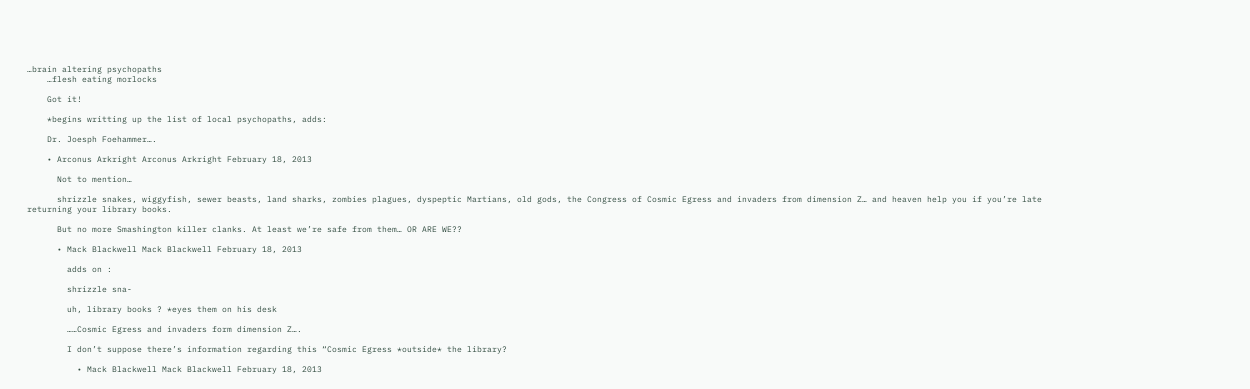…brain altering psychopaths
    …flesh eating morlocks

    Got it!

    *begins writting up the list of local psychopaths, adds:

    Dr. Joesph Foehammer….

    • Arconus Arkright Arconus Arkright February 18, 2013

      Not to mention…

      shrizzle snakes, wiggyfish, sewer beasts, land sharks, zombies plagues, dyspeptic Martians, old gods, the Congress of Cosmic Egress and invaders from dimension Z… and heaven help you if you’re late returning your library books.

      But no more Smashington killer clanks. At least we’re safe from them… OR ARE WE??

      • Mack Blackwell Mack Blackwell February 18, 2013

        adds on :

        shrizzle sna-

        uh, library books ? *eyes them on his desk

        ……Cosmic Egress and invaders form dimension Z….

        I don’t suppose there’s information regarding this “Cosmic Egress *outside* the library?

          • Mack Blackwell Mack Blackwell February 18, 2013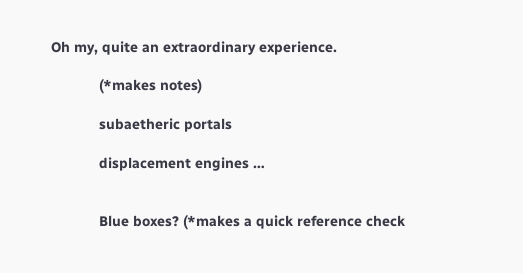Oh my, quite an extraordinary experience.

            (*makes notes)

            subaetheric portals

            displacement engines …


            Blue boxes? (*makes a quick reference check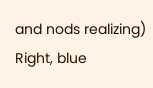and nods realizing) Right, blue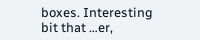boxes. Interesting bit that …er,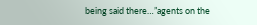being said there…”agents on the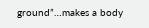ground”…makes a body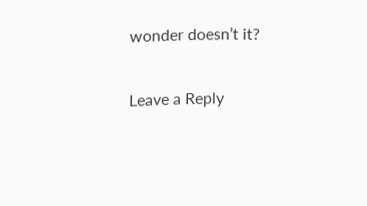wonder doesn’t it?

Leave a Reply